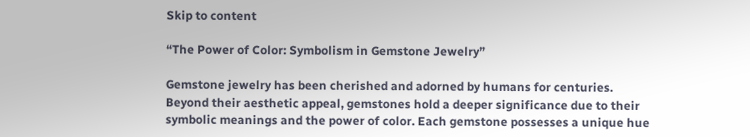Skip to content

“The Power of Color: Symbolism in Gemstone Jewelry”

Gemstone jewelry has been cherished and adorned by humans for centuries. Beyond their aesthetic appeal, gemstones hold a deeper significance due to their symbolic meanings and the power of color. Each gemstone possesses a unique hue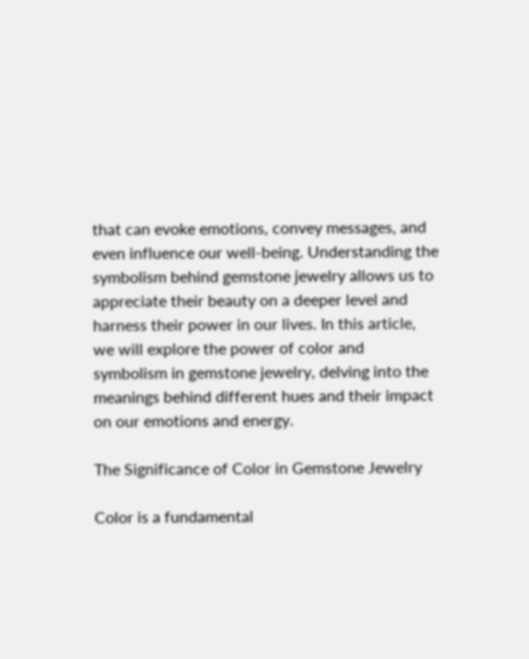that can evoke emotions, convey messages, and even influence our well-being. Understanding the symbolism behind gemstone jewelry allows us to appreciate their beauty on a deeper level and harness their power in our lives. In this article, we will explore the power of color and symbolism in gemstone jewelry, delving into the meanings behind different hues and their impact on our emotions and energy.

The Significance of Color in Gemstone Jewelry

Color is a fundamental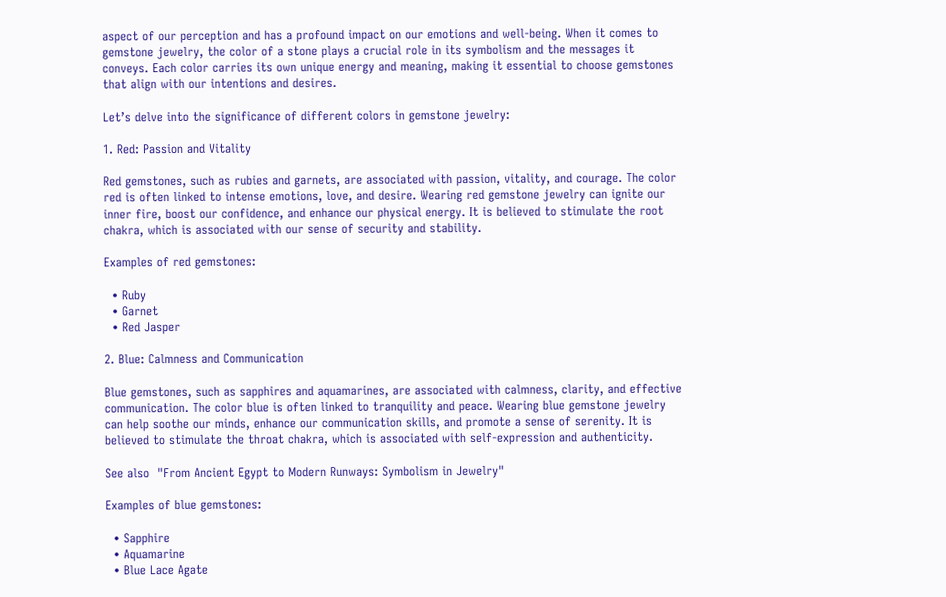aspect of our perception and has a profound impact on our emotions and well-being. When it comes to gemstone jewelry, the color of a stone plays a crucial role in its symbolism and the messages it conveys. Each color carries its own unique energy and meaning, making it essential to choose gemstones that align with our intentions and desires.

Let’s delve into the significance of different colors in gemstone jewelry:

1. Red: Passion and Vitality

Red gemstones, such as rubies and garnets, are associated with passion, vitality, and courage. The color red is often linked to intense emotions, love, and desire. Wearing red gemstone jewelry can ignite our inner fire, boost our confidence, and enhance our physical energy. It is believed to stimulate the root chakra, which is associated with our sense of security and stability.

Examples of red gemstones:

  • Ruby
  • Garnet
  • Red Jasper

2. Blue: Calmness and Communication

Blue gemstones, such as sapphires and aquamarines, are associated with calmness, clarity, and effective communication. The color blue is often linked to tranquility and peace. Wearing blue gemstone jewelry can help soothe our minds, enhance our communication skills, and promote a sense of serenity. It is believed to stimulate the throat chakra, which is associated with self-expression and authenticity.

See also  "From Ancient Egypt to Modern Runways: Symbolism in Jewelry"

Examples of blue gemstones:

  • Sapphire
  • Aquamarine
  • Blue Lace Agate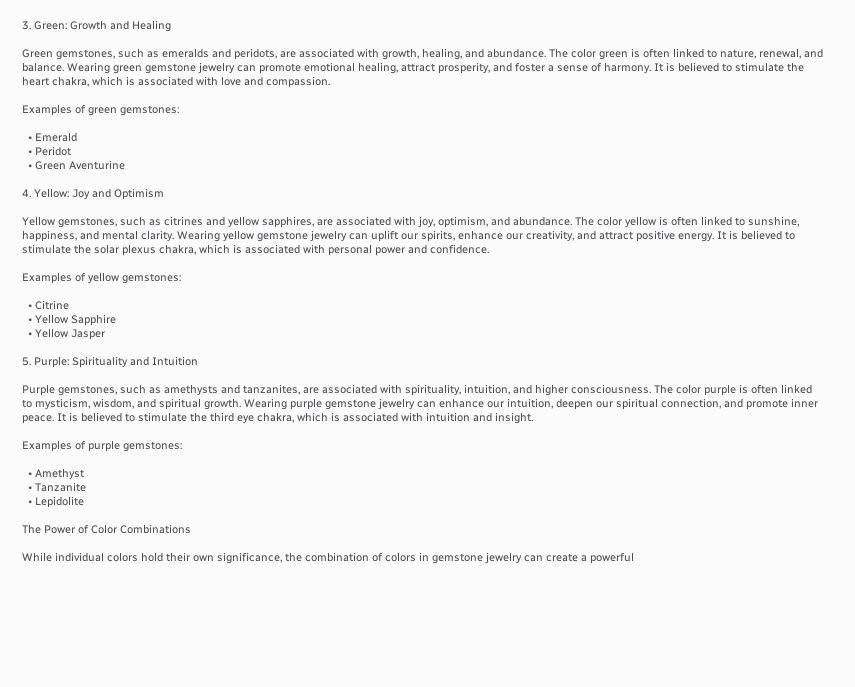3. Green: Growth and Healing

Green gemstones, such as emeralds and peridots, are associated with growth, healing, and abundance. The color green is often linked to nature, renewal, and balance. Wearing green gemstone jewelry can promote emotional healing, attract prosperity, and foster a sense of harmony. It is believed to stimulate the heart chakra, which is associated with love and compassion.

Examples of green gemstones:

  • Emerald
  • Peridot
  • Green Aventurine

4. Yellow: Joy and Optimism

Yellow gemstones, such as citrines and yellow sapphires, are associated with joy, optimism, and abundance. The color yellow is often linked to sunshine, happiness, and mental clarity. Wearing yellow gemstone jewelry can uplift our spirits, enhance our creativity, and attract positive energy. It is believed to stimulate the solar plexus chakra, which is associated with personal power and confidence.

Examples of yellow gemstones:

  • Citrine
  • Yellow Sapphire
  • Yellow Jasper

5. Purple: Spirituality and Intuition

Purple gemstones, such as amethysts and tanzanites, are associated with spirituality, intuition, and higher consciousness. The color purple is often linked to mysticism, wisdom, and spiritual growth. Wearing purple gemstone jewelry can enhance our intuition, deepen our spiritual connection, and promote inner peace. It is believed to stimulate the third eye chakra, which is associated with intuition and insight.

Examples of purple gemstones:

  • Amethyst
  • Tanzanite
  • Lepidolite

The Power of Color Combinations

While individual colors hold their own significance, the combination of colors in gemstone jewelry can create a powerful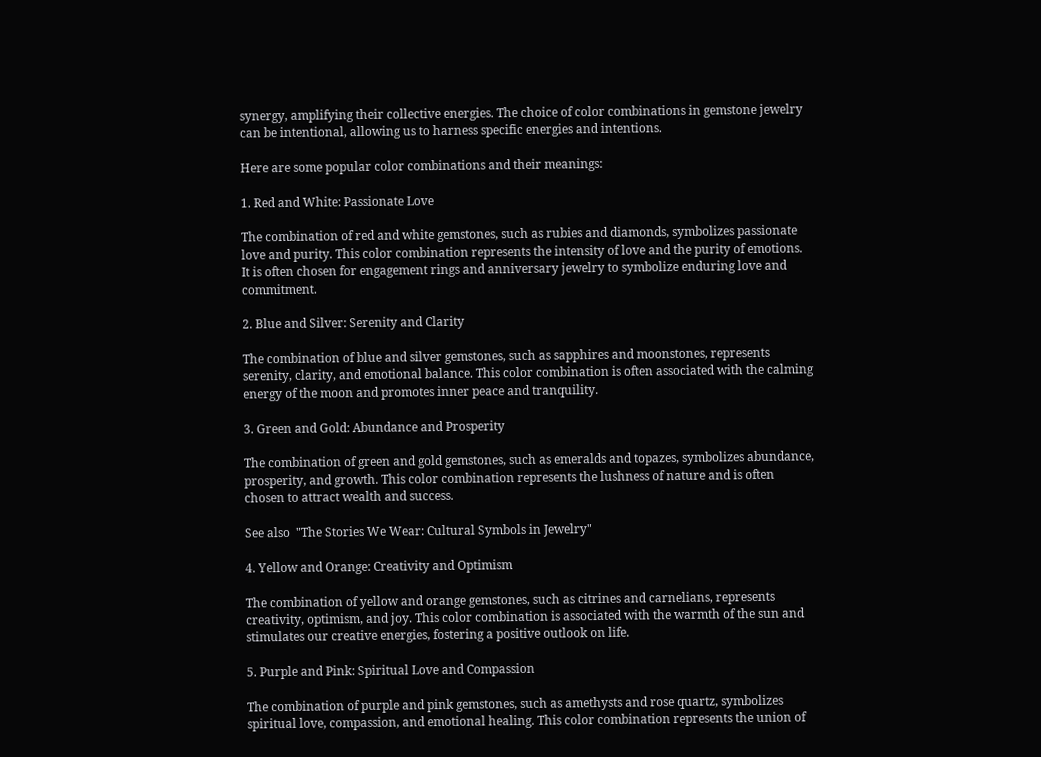synergy, amplifying their collective energies. The choice of color combinations in gemstone jewelry can be intentional, allowing us to harness specific energies and intentions.

Here are some popular color combinations and their meanings:

1. Red and White: Passionate Love

The combination of red and white gemstones, such as rubies and diamonds, symbolizes passionate love and purity. This color combination represents the intensity of love and the purity of emotions. It is often chosen for engagement rings and anniversary jewelry to symbolize enduring love and commitment.

2. Blue and Silver: Serenity and Clarity

The combination of blue and silver gemstones, such as sapphires and moonstones, represents serenity, clarity, and emotional balance. This color combination is often associated with the calming energy of the moon and promotes inner peace and tranquility.

3. Green and Gold: Abundance and Prosperity

The combination of green and gold gemstones, such as emeralds and topazes, symbolizes abundance, prosperity, and growth. This color combination represents the lushness of nature and is often chosen to attract wealth and success.

See also  "The Stories We Wear: Cultural Symbols in Jewelry"

4. Yellow and Orange: Creativity and Optimism

The combination of yellow and orange gemstones, such as citrines and carnelians, represents creativity, optimism, and joy. This color combination is associated with the warmth of the sun and stimulates our creative energies, fostering a positive outlook on life.

5. Purple and Pink: Spiritual Love and Compassion

The combination of purple and pink gemstones, such as amethysts and rose quartz, symbolizes spiritual love, compassion, and emotional healing. This color combination represents the union of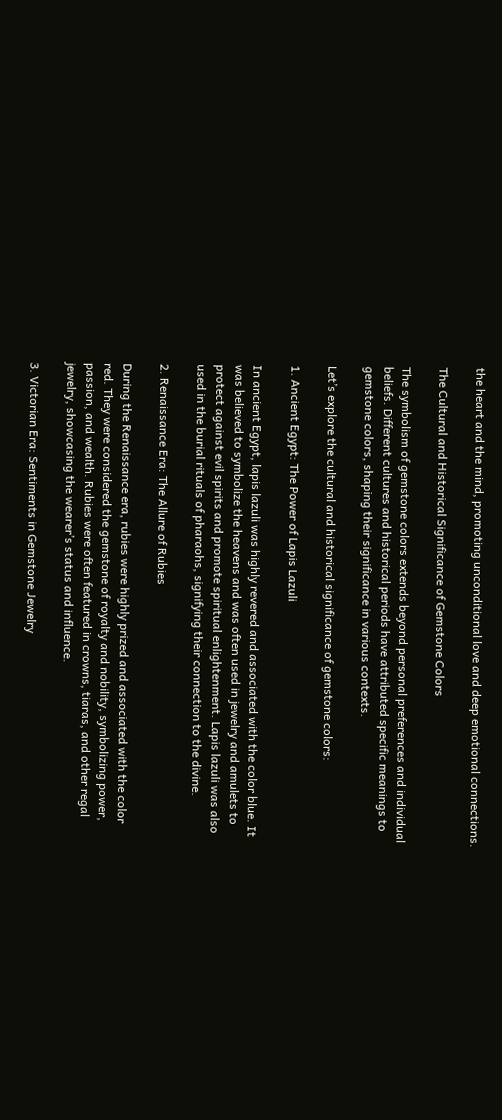the heart and the mind, promoting unconditional love and deep emotional connections.

The Cultural and Historical Significance of Gemstone Colors

The symbolism of gemstone colors extends beyond personal preferences and individual beliefs. Different cultures and historical periods have attributed specific meanings to gemstone colors, shaping their significance in various contexts.

Let’s explore the cultural and historical significance of gemstone colors:

1. Ancient Egypt: The Power of Lapis Lazuli

In ancient Egypt, lapis lazuli was highly revered and associated with the color blue. It was believed to symbolize the heavens and was often used in jewelry and amulets to protect against evil spirits and promote spiritual enlightenment. Lapis lazuli was also used in the burial rituals of pharaohs, signifying their connection to the divine.

2. Renaissance Era: The Allure of Rubies

During the Renaissance era, rubies were highly prized and associated with the color red. They were considered the gemstone of royalty and nobility, symbolizing power, passion, and wealth. Rubies were often featured in crowns, tiaras, and other regal jewelry, showcasing the wearer’s status and influence.

3. Victorian Era: Sentiments in Gemstone Jewelry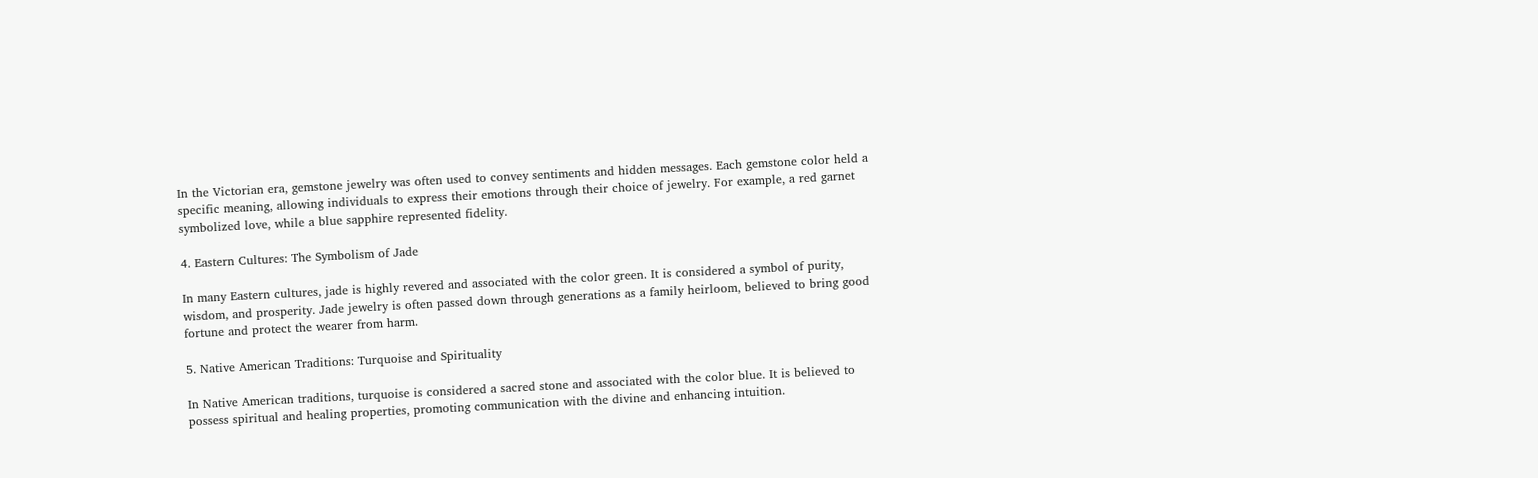In the Victorian era, gemstone jewelry was often used to convey sentiments and hidden messages. Each gemstone color held a specific meaning, allowing individuals to express their emotions through their choice of jewelry. For example, a red garnet symbolized love, while a blue sapphire represented fidelity.

4. Eastern Cultures: The Symbolism of Jade

In many Eastern cultures, jade is highly revered and associated with the color green. It is considered a symbol of purity, wisdom, and prosperity. Jade jewelry is often passed down through generations as a family heirloom, believed to bring good fortune and protect the wearer from harm.

5. Native American Traditions: Turquoise and Spirituality

In Native American traditions, turquoise is considered a sacred stone and associated with the color blue. It is believed to possess spiritual and healing properties, promoting communication with the divine and enhancing intuition.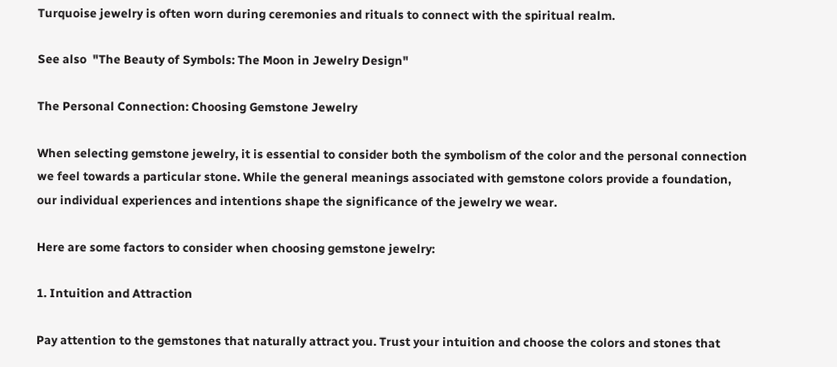Turquoise jewelry is often worn during ceremonies and rituals to connect with the spiritual realm.

See also  "The Beauty of Symbols: The Moon in Jewelry Design"

The Personal Connection: Choosing Gemstone Jewelry

When selecting gemstone jewelry, it is essential to consider both the symbolism of the color and the personal connection we feel towards a particular stone. While the general meanings associated with gemstone colors provide a foundation, our individual experiences and intentions shape the significance of the jewelry we wear.

Here are some factors to consider when choosing gemstone jewelry:

1. Intuition and Attraction

Pay attention to the gemstones that naturally attract you. Trust your intuition and choose the colors and stones that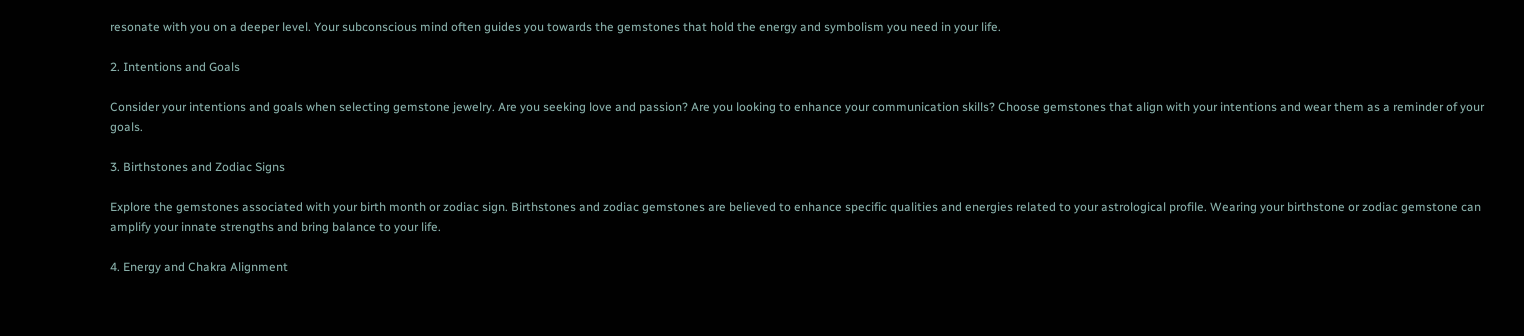resonate with you on a deeper level. Your subconscious mind often guides you towards the gemstones that hold the energy and symbolism you need in your life.

2. Intentions and Goals

Consider your intentions and goals when selecting gemstone jewelry. Are you seeking love and passion? Are you looking to enhance your communication skills? Choose gemstones that align with your intentions and wear them as a reminder of your goals.

3. Birthstones and Zodiac Signs

Explore the gemstones associated with your birth month or zodiac sign. Birthstones and zodiac gemstones are believed to enhance specific qualities and energies related to your astrological profile. Wearing your birthstone or zodiac gemstone can amplify your innate strengths and bring balance to your life.

4. Energy and Chakra Alignment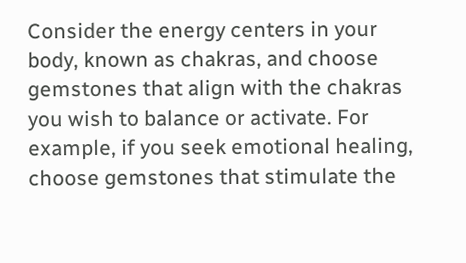Consider the energy centers in your body, known as chakras, and choose gemstones that align with the chakras you wish to balance or activate. For example, if you seek emotional healing, choose gemstones that stimulate the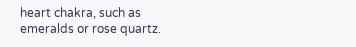heart chakra, such as emeralds or rose quartz.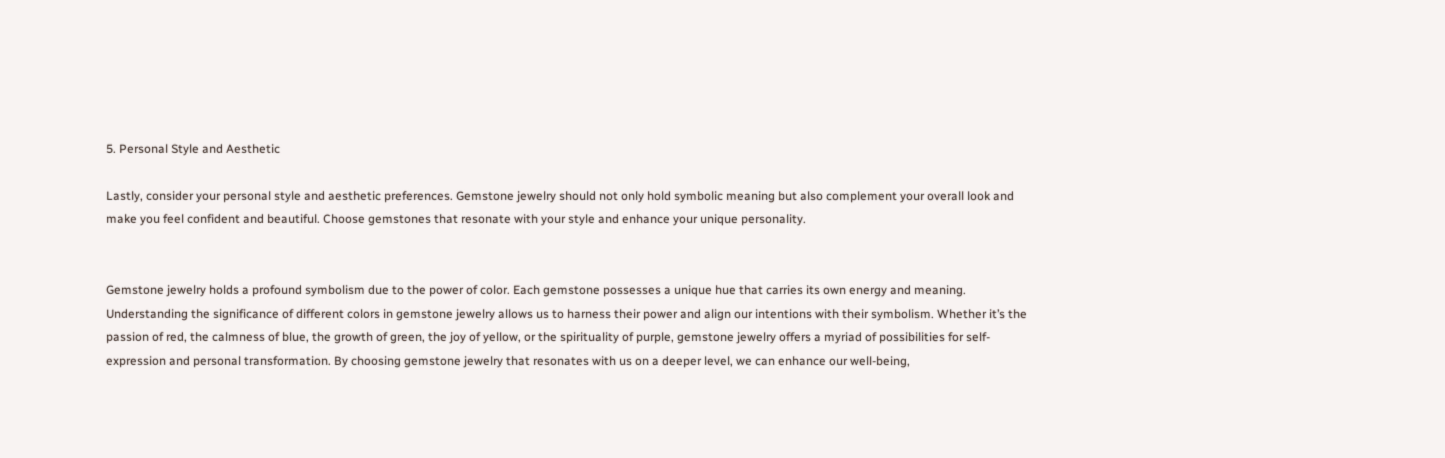5. Personal Style and Aesthetic

Lastly, consider your personal style and aesthetic preferences. Gemstone jewelry should not only hold symbolic meaning but also complement your overall look and make you feel confident and beautiful. Choose gemstones that resonate with your style and enhance your unique personality.


Gemstone jewelry holds a profound symbolism due to the power of color. Each gemstone possesses a unique hue that carries its own energy and meaning. Understanding the significance of different colors in gemstone jewelry allows us to harness their power and align our intentions with their symbolism. Whether it’s the passion of red, the calmness of blue, the growth of green, the joy of yellow, or the spirituality of purple, gemstone jewelry offers a myriad of possibilities for self-expression and personal transformation. By choosing gemstone jewelry that resonates with us on a deeper level, we can enhance our well-being,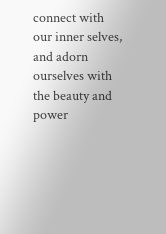connect with our inner selves, and adorn ourselves with the beauty and power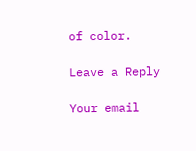of color.

Leave a Reply

Your email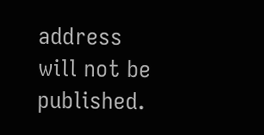address will not be published.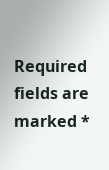Required fields are marked *